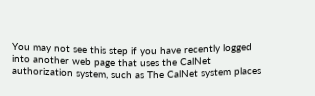You may not see this step if you have recently logged into another web page that uses the CalNet authorization system, such as The CalNet system places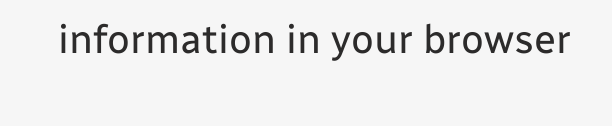information in your browser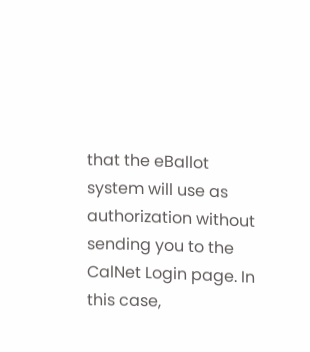that the eBallot system will use as authorization without sending you to the CalNet Login page. In this case,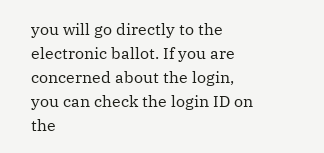you will go directly to the electronic ballot. If you are concerned about the login, you can check the login ID on the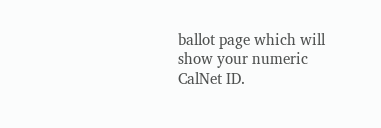ballot page which will show your numeric CalNet ID.